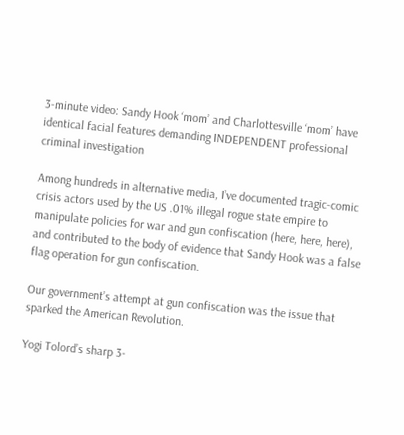3-minute video: Sandy Hook ‘mom’ and Charlottesville ‘mom’ have identical facial features demanding INDEPENDENT professional criminal investigation

Among hundreds in alternative media, I’ve documented tragic-comic crisis actors used by the US .01% illegal rogue state empire to manipulate policies for war and gun confiscation (here, here, here), and contributed to the body of evidence that Sandy Hook was a false flag operation for gun confiscation.

Our government’s attempt at gun confiscation was the issue that sparked the American Revolution.

Yogi Tolord’s sharp 3-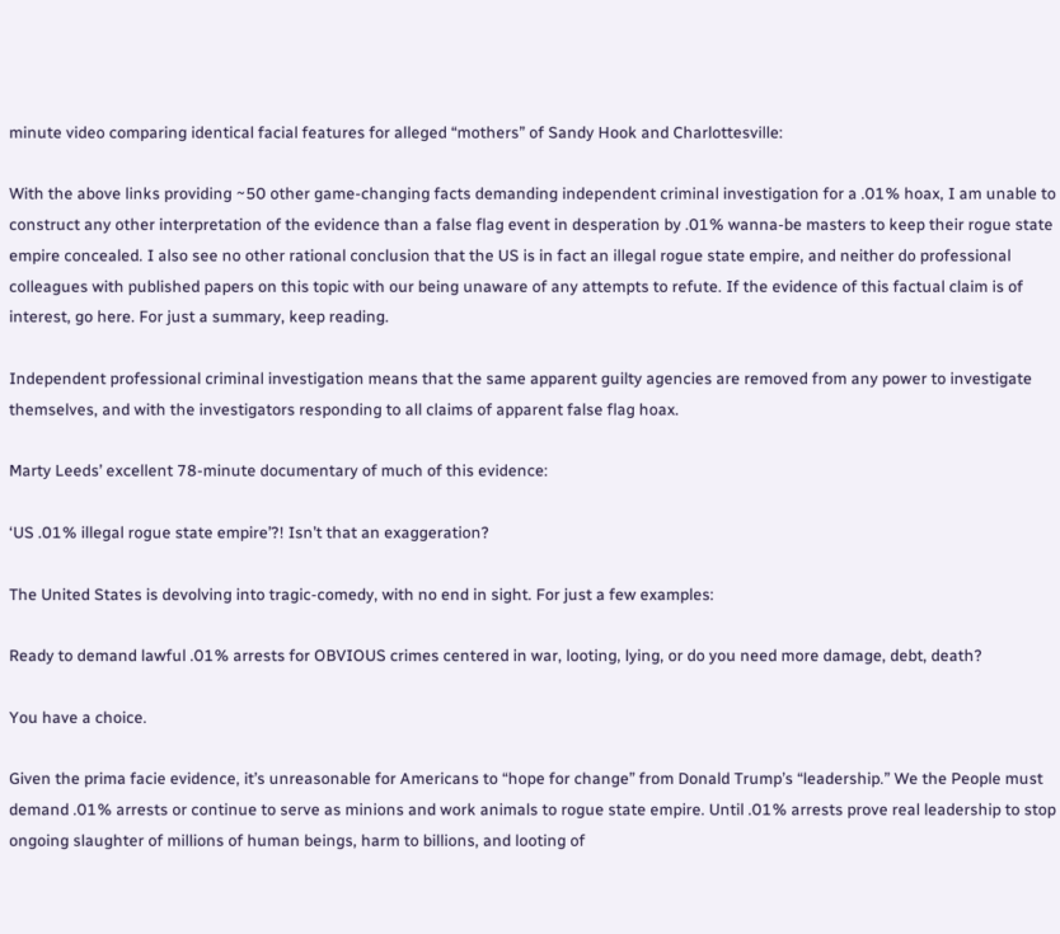minute video comparing identical facial features for alleged “mothers” of Sandy Hook and Charlottesville:

With the above links providing ~50 other game-changing facts demanding independent criminal investigation for a .01% hoax, I am unable to construct any other interpretation of the evidence than a false flag event in desperation by .01% wanna-be masters to keep their rogue state empire concealed. I also see no other rational conclusion that the US is in fact an illegal rogue state empire, and neither do professional colleagues with published papers on this topic with our being unaware of any attempts to refute. If the evidence of this factual claim is of interest, go here. For just a summary, keep reading.

Independent professional criminal investigation means that the same apparent guilty agencies are removed from any power to investigate themselves, and with the investigators responding to all claims of apparent false flag hoax.

Marty Leeds’ excellent 78-minute documentary of much of this evidence:

‘US .01% illegal rogue state empire’?! Isn’t that an exaggeration?

The United States is devolving into tragic-comedy, with no end in sight. For just a few examples:

Ready to demand lawful .01% arrests for OBVIOUS crimes centered in war, looting, lying, or do you need more damage, debt, death?

You have a choice.

Given the prima facie evidence, it’s unreasonable for Americans to “hope for change” from Donald Trump’s “leadership.” We the People must demand .01% arrests or continue to serve as minions and work animals to rogue state empire. Until .01% arrests prove real leadership to stop ongoing slaughter of millions of human beings, harm to billions, and looting of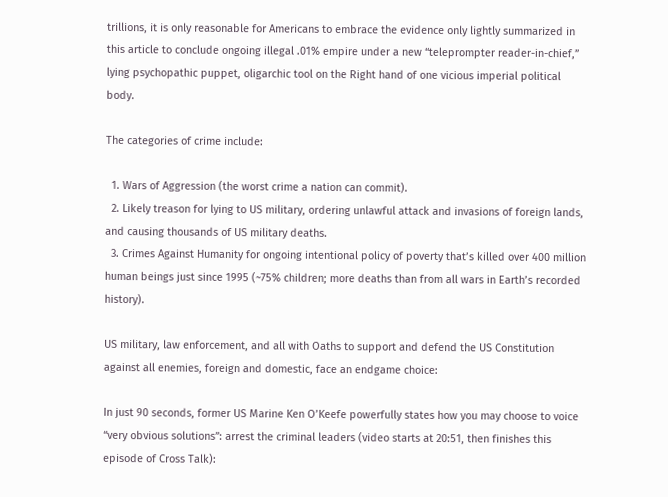trillions, it is only reasonable for Americans to embrace the evidence only lightly summarized in this article to conclude ongoing illegal .01% empire under a new “teleprompter reader-in-chief,” lying psychopathic puppet, oligarchic tool on the Right hand of one vicious imperial political body.

The categories of crime include:

  1. Wars of Aggression (the worst crime a nation can commit).
  2. Likely treason for lying to US military, ordering unlawful attack and invasions of foreign lands, and causing thousands of US military deaths.
  3. Crimes Against Humanity for ongoing intentional policy of poverty that’s killed over 400 million human beings just since 1995 (~75% children; more deaths than from all wars in Earth’s recorded history).

US military, law enforcement, and all with Oaths to support and defend the US Constitution against all enemies, foreign and domestic, face an endgame choice:

In just 90 seconds, former US Marine Ken O’Keefe powerfully states how you may choose to voice “very obvious solutions”: arrest the criminal leaders (video starts at 20:51, then finishes this episode of Cross Talk):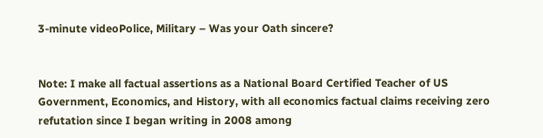3-minute videoPolice, Military – Was your Oath sincere?


Note: I make all factual assertions as a National Board Certified Teacher of US Government, Economics, and History, with all economics factual claims receiving zero refutation since I began writing in 2008 among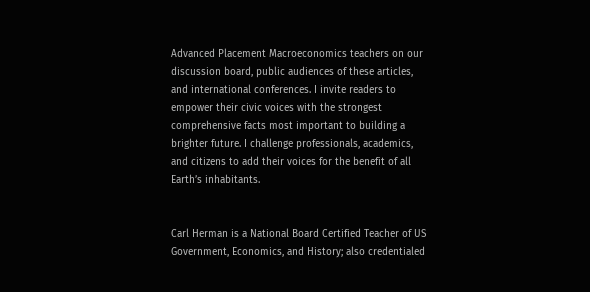Advanced Placement Macroeconomics teachers on our discussion board, public audiences of these articles, and international conferences. I invite readers to empower their civic voices with the strongest comprehensive facts most important to building a brighter future. I challenge professionals, academics, and citizens to add their voices for the benefit of all Earth’s inhabitants.


Carl Herman is a National Board Certified Teacher of US Government, Economics, and History; also credentialed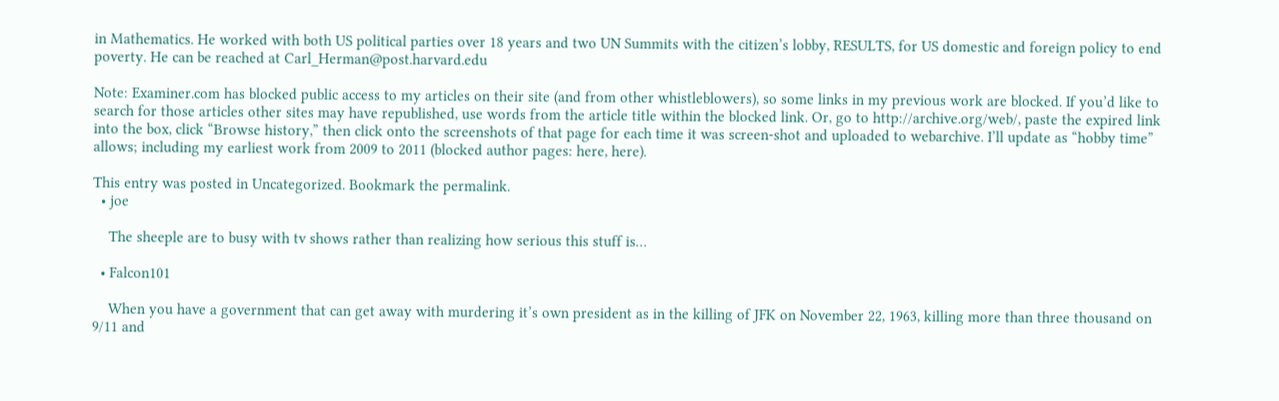in Mathematics. He worked with both US political parties over 18 years and two UN Summits with the citizen’s lobby, RESULTS, for US domestic and foreign policy to end poverty. He can be reached at Carl_Herman@post.harvard.edu

Note: Examiner.com has blocked public access to my articles on their site (and from other whistleblowers), so some links in my previous work are blocked. If you’d like to search for those articles other sites may have republished, use words from the article title within the blocked link. Or, go to http://archive.org/web/, paste the expired link into the box, click “Browse history,” then click onto the screenshots of that page for each time it was screen-shot and uploaded to webarchive. I’ll update as “hobby time” allows; including my earliest work from 2009 to 2011 (blocked author pages: here, here).

This entry was posted in Uncategorized. Bookmark the permalink.
  • joe

    The sheeple are to busy with tv shows rather than realizing how serious this stuff is…

  • Falcon101

    When you have a government that can get away with murdering it’s own president as in the killing of JFK on November 22, 1963, killing more than three thousand on 9/11 and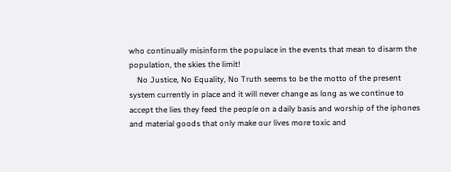who continually misinform the populace in the events that mean to disarm the population, the skies the limit!
    No Justice, No Equality, No Truth seems to be the motto of the present system currently in place and it will never change as long as we continue to accept the lies they feed the people on a daily basis and worship of the iphones and material goods that only make our lives more toxic and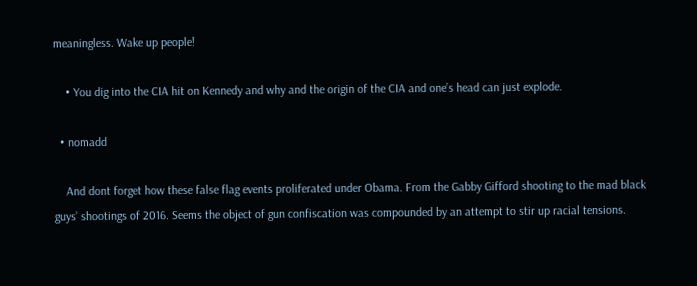meaningless. Wake up people!

    • You dig into the CIA hit on Kennedy and why and the origin of the CIA and one’s head can just explode.

  • nomadd

    And dont forget how these false flag events proliferated under Obama. From the Gabby Gifford shooting to the mad black guys’ shootings of 2016. Seems the object of gun confiscation was compounded by an attempt to stir up racial tensions.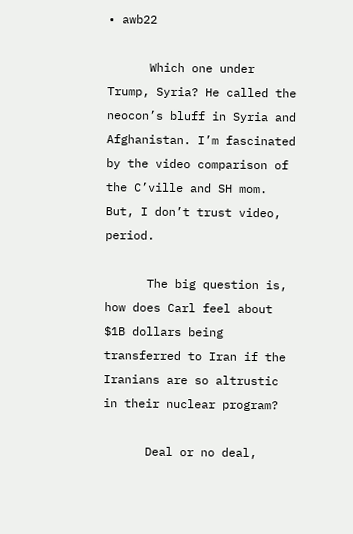• awb22

      Which one under Trump, Syria? He called the neocon’s bluff in Syria and Afghanistan. I’m fascinated by the video comparison of the C’ville and SH mom. But, I don’t trust video, period.

      The big question is, how does Carl feel about $1B dollars being transferred to Iran if the Iranians are so altrustic in their nuclear program?

      Deal or no deal,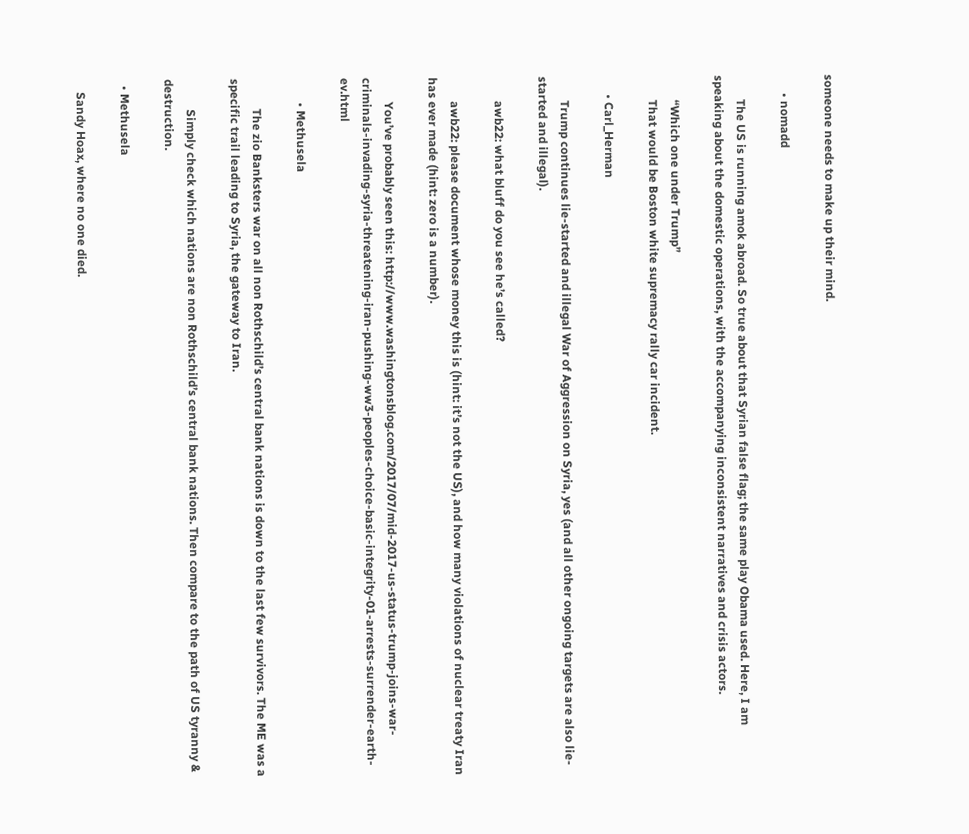someone needs to make up their mind.

      • nomadd

        The US is running amok abroad. So true about that Syrian false flag; the same play Obama used. Here, I am speaking about the domestic operations, with the accompanying inconsistent narratives and crisis actors.

        “Which one under Trump”
        That would be Boston white supremacy rally car incident.

      • Carl_Herman

        Trump continues lie-started and illegal War of Aggression on Syria, yes (and all other ongoing targets are also lie-started and illegal).

        awb22: what bluff do you see he’s called?

        awb22: please document whose money this is (hint: it’s not the US), and how many violations of nuclear treaty Iran has ever made (hint: zero is a number).

        You’ve probably seen this: http://www.washingtonsblog.com/2017/07/mid-2017-us-status-trump-joins-war-criminals-invading-syria-threatening-iran-pushing-ww3-peoples-choice-basic-integrity-01-arrests-surrender-earth-ev.html

        • Methusela

          The zio Banksters war on all non Rothschild’s central bank nations is down to the last few survivors. The ME was a specific trail leading to Syria, the gateway to Iran.

          Simply check which nations are non Rothschild’s central bank nations. Then compare to the path of US tyranny & destruction.

  • Methusela

    Sandy Hoax, where no one died.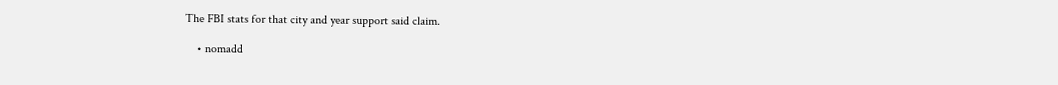The FBI stats for that city and year support said claim.

    • nomadd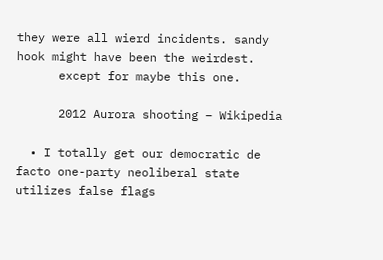they were all wierd incidents. sandy hook might have been the weirdest.
      except for maybe this one.

      2012 Aurora shooting – Wikipedia

  • I totally get our democratic de facto one-party neoliberal state utilizes false flags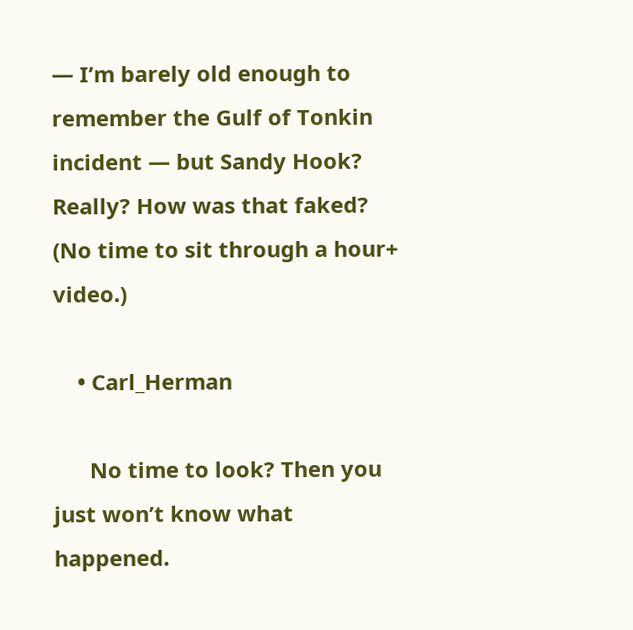— I’m barely old enough to remember the Gulf of Tonkin incident — but Sandy Hook? Really? How was that faked? (No time to sit through a hour+ video.)

    • Carl_Herman

      No time to look? Then you just won’t know what happened.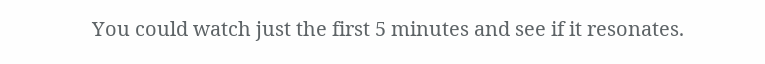You could watch just the first 5 minutes and see if it resonates.